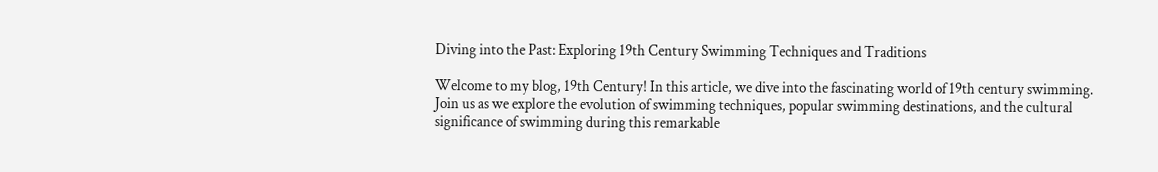Diving into the Past: Exploring 19th Century Swimming Techniques and Traditions

Welcome to my blog, 19th Century! In this article, we dive into the fascinating world of 19th century swimming. Join us as we explore the evolution of swimming techniques, popular swimming destinations, and the cultural significance of swimming during this remarkable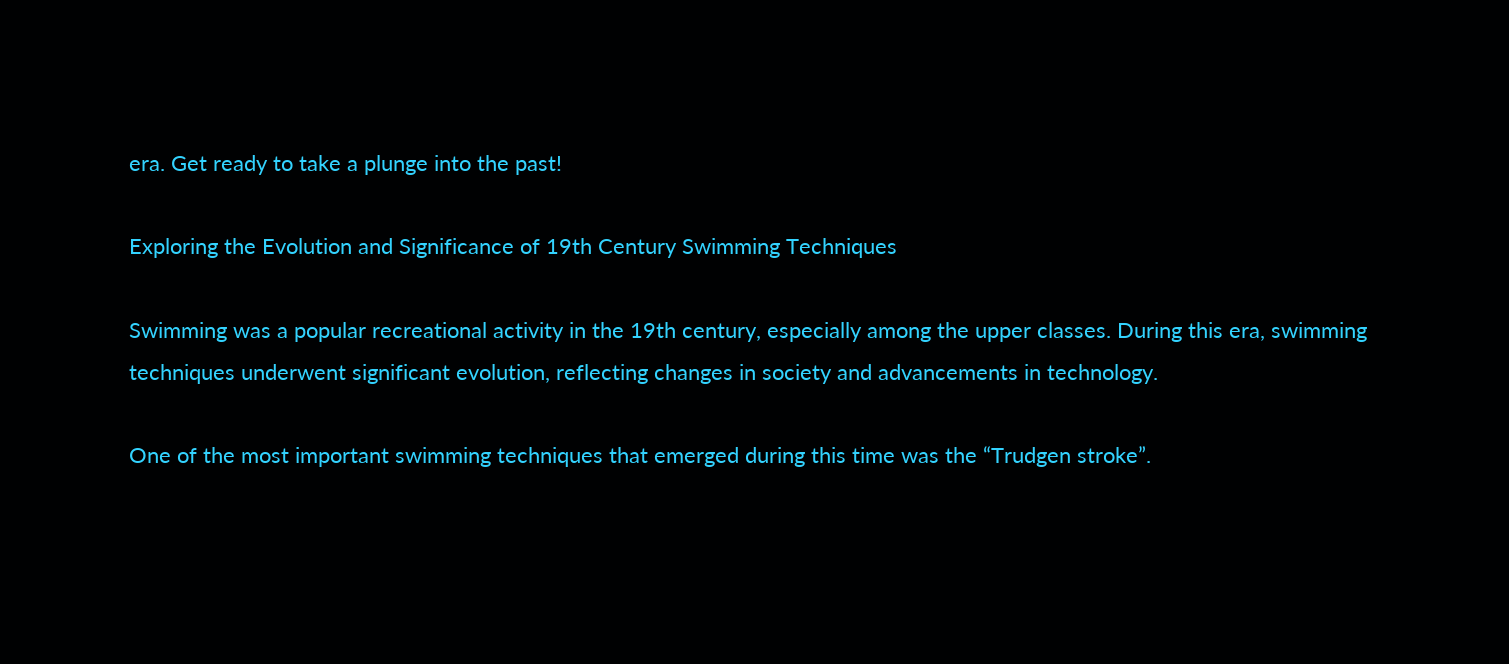era. Get ready to take a plunge into the past!

Exploring the Evolution and Significance of 19th Century Swimming Techniques

Swimming was a popular recreational activity in the 19th century, especially among the upper classes. During this era, swimming techniques underwent significant evolution, reflecting changes in society and advancements in technology.

One of the most important swimming techniques that emerged during this time was the “Trudgen stroke”.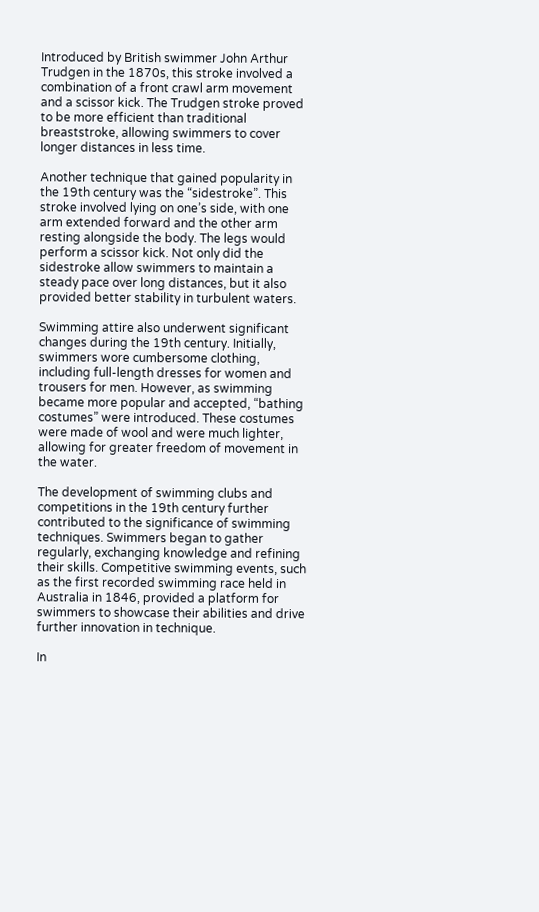Introduced by British swimmer John Arthur Trudgen in the 1870s, this stroke involved a combination of a front crawl arm movement and a scissor kick. The Trudgen stroke proved to be more efficient than traditional breaststroke, allowing swimmers to cover longer distances in less time.

Another technique that gained popularity in the 19th century was the “sidestroke”. This stroke involved lying on one’s side, with one arm extended forward and the other arm resting alongside the body. The legs would perform a scissor kick. Not only did the sidestroke allow swimmers to maintain a steady pace over long distances, but it also provided better stability in turbulent waters.

Swimming attire also underwent significant changes during the 19th century. Initially, swimmers wore cumbersome clothing, including full-length dresses for women and trousers for men. However, as swimming became more popular and accepted, “bathing costumes” were introduced. These costumes were made of wool and were much lighter, allowing for greater freedom of movement in the water.

The development of swimming clubs and competitions in the 19th century further contributed to the significance of swimming techniques. Swimmers began to gather regularly, exchanging knowledge and refining their skills. Competitive swimming events, such as the first recorded swimming race held in Australia in 1846, provided a platform for swimmers to showcase their abilities and drive further innovation in technique.

In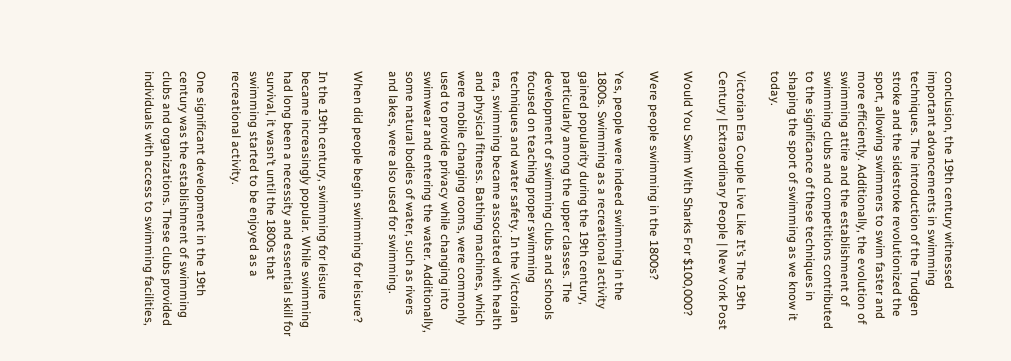conclusion, the 19th century witnessed important advancements in swimming techniques. The introduction of the Trudgen stroke and the sidestroke revolutionized the sport, allowing swimmers to swim faster and more efficiently. Additionally, the evolution of swimming attire and the establishment of swimming clubs and competitions contributed to the significance of these techniques in shaping the sport of swimming as we know it today.

Victorian Era Couple Live Like It’s The 19th Century | Extraordinary People | New York Post

Would You Swim With Sharks For $100,000?

Were people swimming in the 1800s?

Yes, people were indeed swimming in the 1800s. Swimming as a recreational activity gained popularity during the 19th century, particularly among the upper classes. The development of swimming clubs and schools focused on teaching proper swimming techniques and water safety. In the Victorian era, swimming became associated with health and physical fitness. Bathing machines, which were mobile changing rooms, were commonly used to provide privacy while changing into swimwear and entering the water. Additionally, some natural bodies of water, such as rivers and lakes, were also used for swimming.

When did people begin swimming for leisure?

In the 19th century, swimming for leisure became increasingly popular. While swimming had long been a necessity and essential skill for survival, it wasn’t until the 1800s that swimming started to be enjoyed as a recreational activity.

One significant development in the 19th century was the establishment of swimming clubs and organizations. These clubs provided individuals with access to swimming facilities,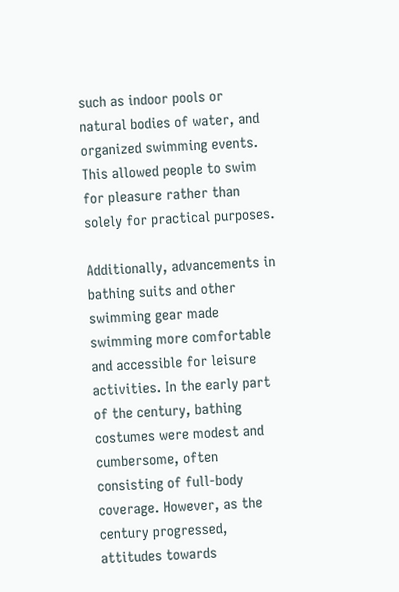such as indoor pools or natural bodies of water, and organized swimming events. This allowed people to swim for pleasure rather than solely for practical purposes.

Additionally, advancements in bathing suits and other swimming gear made swimming more comfortable and accessible for leisure activities. In the early part of the century, bathing costumes were modest and cumbersome, often consisting of full-body coverage. However, as the century progressed, attitudes towards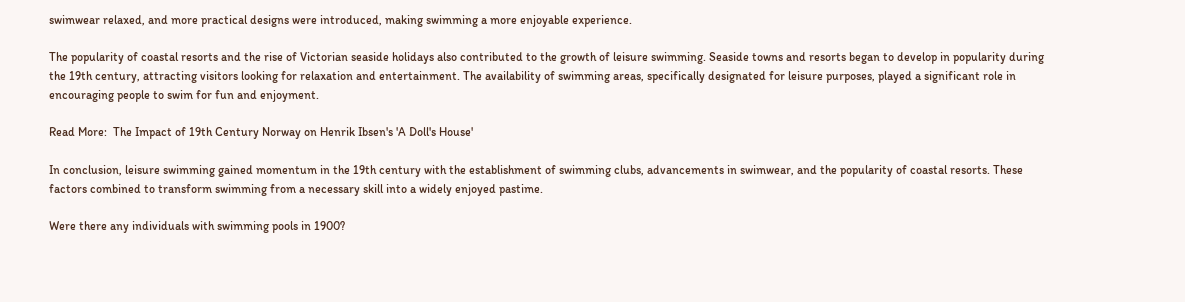swimwear relaxed, and more practical designs were introduced, making swimming a more enjoyable experience.

The popularity of coastal resorts and the rise of Victorian seaside holidays also contributed to the growth of leisure swimming. Seaside towns and resorts began to develop in popularity during the 19th century, attracting visitors looking for relaxation and entertainment. The availability of swimming areas, specifically designated for leisure purposes, played a significant role in encouraging people to swim for fun and enjoyment.

Read More:  The Impact of 19th Century Norway on Henrik Ibsen's 'A Doll's House'

In conclusion, leisure swimming gained momentum in the 19th century with the establishment of swimming clubs, advancements in swimwear, and the popularity of coastal resorts. These factors combined to transform swimming from a necessary skill into a widely enjoyed pastime.

Were there any individuals with swimming pools in 1900?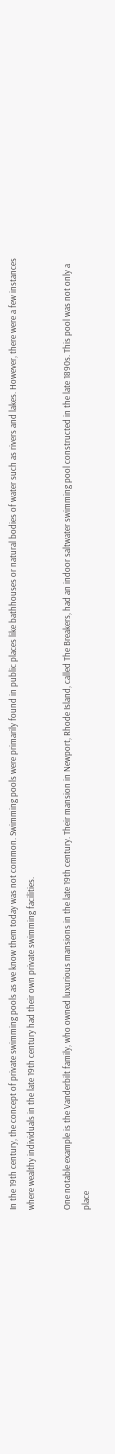In the 19th century, the concept of private swimming pools as we know them today was not common. Swimming pools were primarily found in public places like bathhouses or natural bodies of water such as rivers and lakes. However, there were a few instances where wealthy individuals in the late 19th century had their own private swimming facilities.

One notable example is the Vanderbilt family, who owned luxurious mansions in the late 19th century. Their mansion in Newport, Rhode Island, called The Breakers, had an indoor saltwater swimming pool constructed in the late 1890s. This pool was not only a place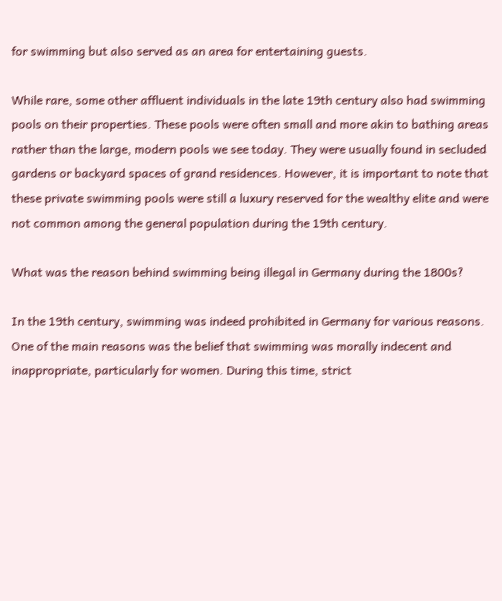for swimming but also served as an area for entertaining guests.

While rare, some other affluent individuals in the late 19th century also had swimming pools on their properties. These pools were often small and more akin to bathing areas rather than the large, modern pools we see today. They were usually found in secluded gardens or backyard spaces of grand residences. However, it is important to note that these private swimming pools were still a luxury reserved for the wealthy elite and were not common among the general population during the 19th century.

What was the reason behind swimming being illegal in Germany during the 1800s?

In the 19th century, swimming was indeed prohibited in Germany for various reasons. One of the main reasons was the belief that swimming was morally indecent and inappropriate, particularly for women. During this time, strict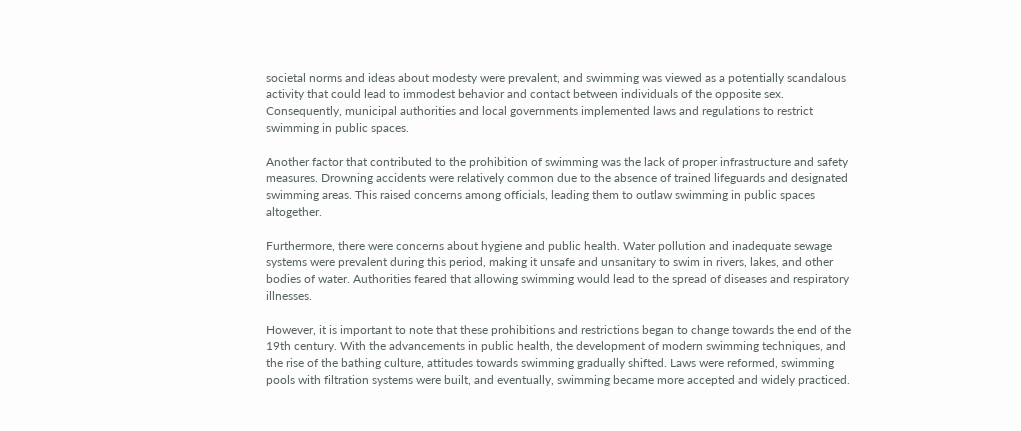societal norms and ideas about modesty were prevalent, and swimming was viewed as a potentially scandalous activity that could lead to immodest behavior and contact between individuals of the opposite sex. Consequently, municipal authorities and local governments implemented laws and regulations to restrict swimming in public spaces.

Another factor that contributed to the prohibition of swimming was the lack of proper infrastructure and safety measures. Drowning accidents were relatively common due to the absence of trained lifeguards and designated swimming areas. This raised concerns among officials, leading them to outlaw swimming in public spaces altogether.

Furthermore, there were concerns about hygiene and public health. Water pollution and inadequate sewage systems were prevalent during this period, making it unsafe and unsanitary to swim in rivers, lakes, and other bodies of water. Authorities feared that allowing swimming would lead to the spread of diseases and respiratory illnesses.

However, it is important to note that these prohibitions and restrictions began to change towards the end of the 19th century. With the advancements in public health, the development of modern swimming techniques, and the rise of the bathing culture, attitudes towards swimming gradually shifted. Laws were reformed, swimming pools with filtration systems were built, and eventually, swimming became more accepted and widely practiced.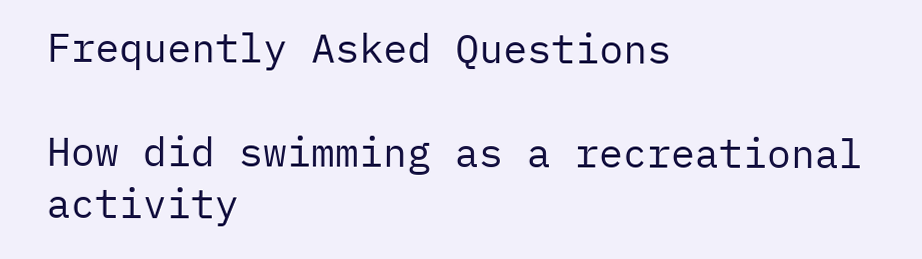Frequently Asked Questions

How did swimming as a recreational activity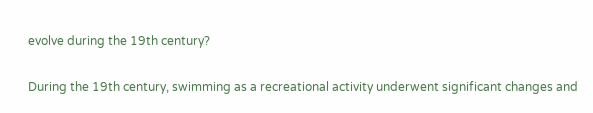evolve during the 19th century?

During the 19th century, swimming as a recreational activity underwent significant changes and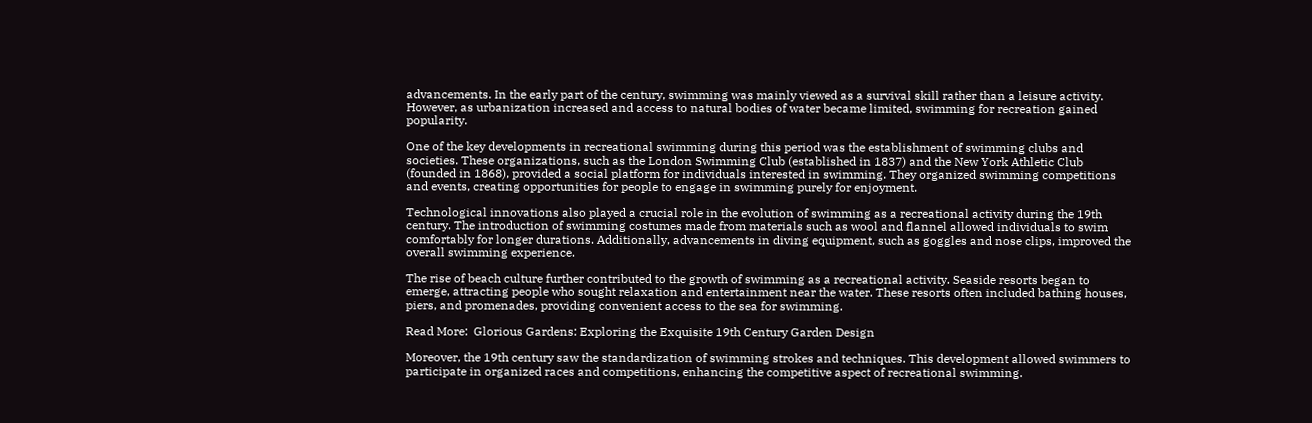advancements. In the early part of the century, swimming was mainly viewed as a survival skill rather than a leisure activity. However, as urbanization increased and access to natural bodies of water became limited, swimming for recreation gained popularity.

One of the key developments in recreational swimming during this period was the establishment of swimming clubs and societies. These organizations, such as the London Swimming Club (established in 1837) and the New York Athletic Club (founded in 1868), provided a social platform for individuals interested in swimming. They organized swimming competitions and events, creating opportunities for people to engage in swimming purely for enjoyment.

Technological innovations also played a crucial role in the evolution of swimming as a recreational activity during the 19th century. The introduction of swimming costumes made from materials such as wool and flannel allowed individuals to swim comfortably for longer durations. Additionally, advancements in diving equipment, such as goggles and nose clips, improved the overall swimming experience.

The rise of beach culture further contributed to the growth of swimming as a recreational activity. Seaside resorts began to emerge, attracting people who sought relaxation and entertainment near the water. These resorts often included bathing houses, piers, and promenades, providing convenient access to the sea for swimming.

Read More:  Glorious Gardens: Exploring the Exquisite 19th Century Garden Design

Moreover, the 19th century saw the standardization of swimming strokes and techniques. This development allowed swimmers to participate in organized races and competitions, enhancing the competitive aspect of recreational swimming.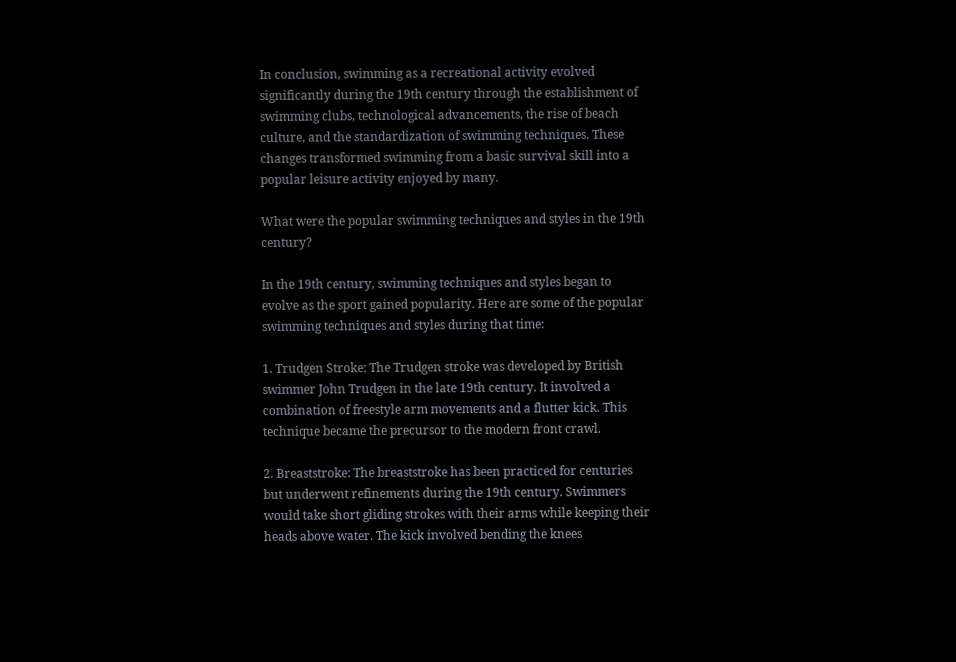In conclusion, swimming as a recreational activity evolved significantly during the 19th century through the establishment of swimming clubs, technological advancements, the rise of beach culture, and the standardization of swimming techniques. These changes transformed swimming from a basic survival skill into a popular leisure activity enjoyed by many.

What were the popular swimming techniques and styles in the 19th century?

In the 19th century, swimming techniques and styles began to evolve as the sport gained popularity. Here are some of the popular swimming techniques and styles during that time:

1. Trudgen Stroke: The Trudgen stroke was developed by British swimmer John Trudgen in the late 19th century. It involved a combination of freestyle arm movements and a flutter kick. This technique became the precursor to the modern front crawl.

2. Breaststroke: The breaststroke has been practiced for centuries but underwent refinements during the 19th century. Swimmers would take short gliding strokes with their arms while keeping their heads above water. The kick involved bending the knees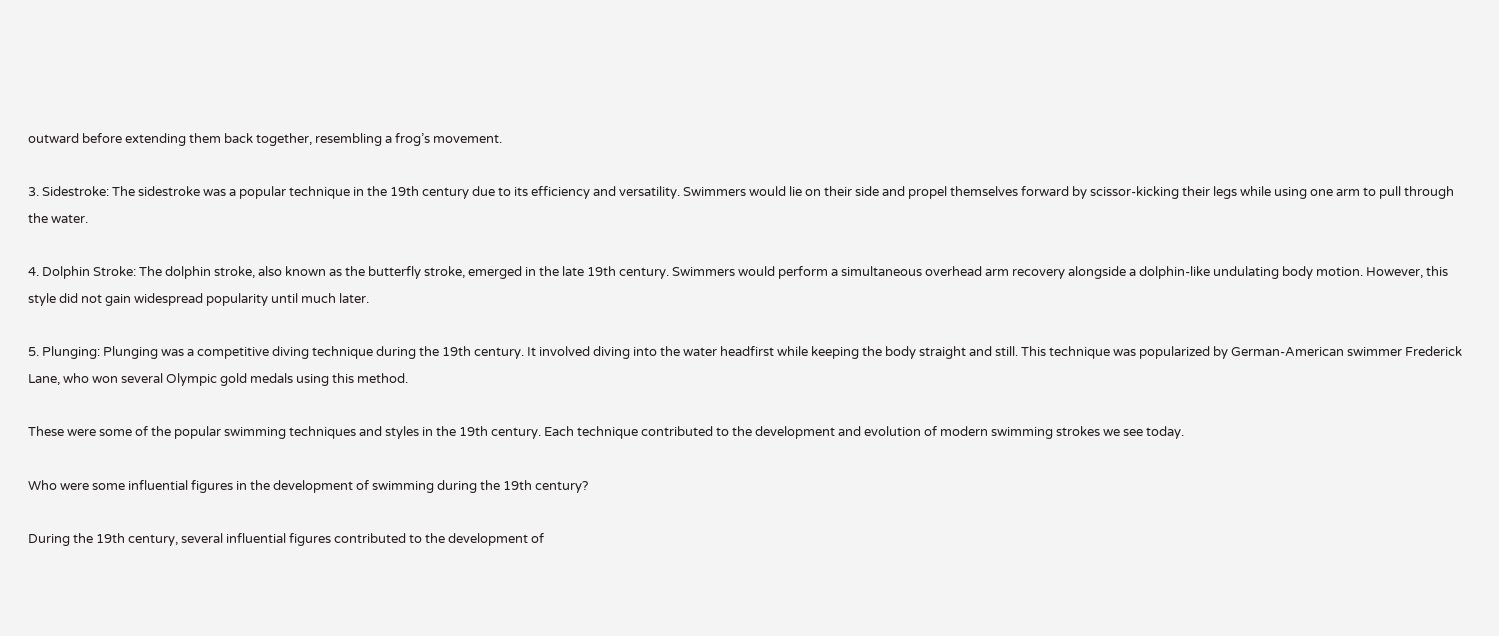outward before extending them back together, resembling a frog’s movement.

3. Sidestroke: The sidestroke was a popular technique in the 19th century due to its efficiency and versatility. Swimmers would lie on their side and propel themselves forward by scissor-kicking their legs while using one arm to pull through the water.

4. Dolphin Stroke: The dolphin stroke, also known as the butterfly stroke, emerged in the late 19th century. Swimmers would perform a simultaneous overhead arm recovery alongside a dolphin-like undulating body motion. However, this style did not gain widespread popularity until much later.

5. Plunging: Plunging was a competitive diving technique during the 19th century. It involved diving into the water headfirst while keeping the body straight and still. This technique was popularized by German-American swimmer Frederick Lane, who won several Olympic gold medals using this method.

These were some of the popular swimming techniques and styles in the 19th century. Each technique contributed to the development and evolution of modern swimming strokes we see today.

Who were some influential figures in the development of swimming during the 19th century?

During the 19th century, several influential figures contributed to the development of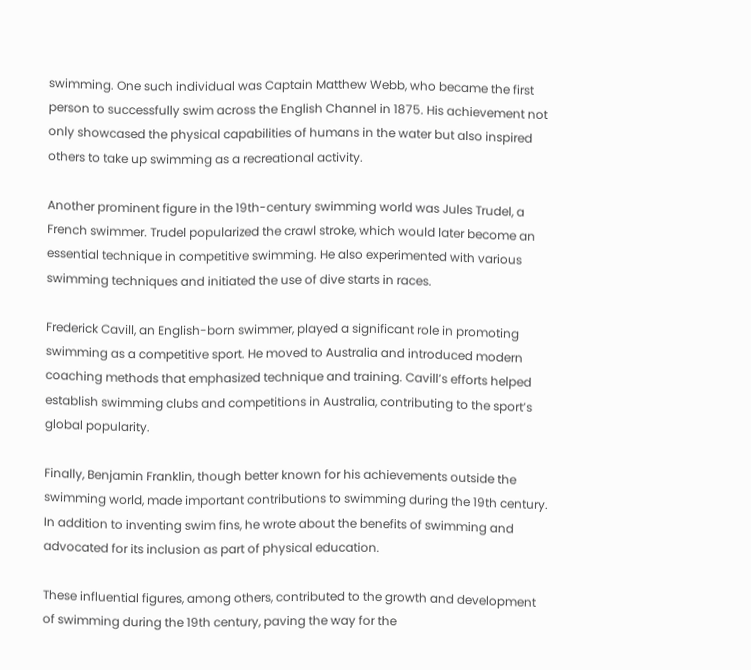swimming. One such individual was Captain Matthew Webb, who became the first person to successfully swim across the English Channel in 1875. His achievement not only showcased the physical capabilities of humans in the water but also inspired others to take up swimming as a recreational activity.

Another prominent figure in the 19th-century swimming world was Jules Trudel, a French swimmer. Trudel popularized the crawl stroke, which would later become an essential technique in competitive swimming. He also experimented with various swimming techniques and initiated the use of dive starts in races.

Frederick Cavill, an English-born swimmer, played a significant role in promoting swimming as a competitive sport. He moved to Australia and introduced modern coaching methods that emphasized technique and training. Cavill’s efforts helped establish swimming clubs and competitions in Australia, contributing to the sport’s global popularity.

Finally, Benjamin Franklin, though better known for his achievements outside the swimming world, made important contributions to swimming during the 19th century. In addition to inventing swim fins, he wrote about the benefits of swimming and advocated for its inclusion as part of physical education.

These influential figures, among others, contributed to the growth and development of swimming during the 19th century, paving the way for the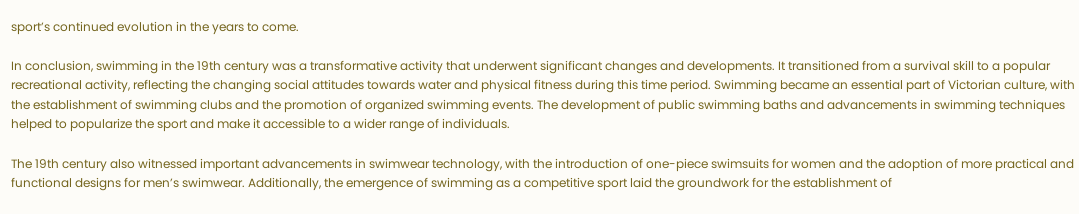sport’s continued evolution in the years to come.

In conclusion, swimming in the 19th century was a transformative activity that underwent significant changes and developments. It transitioned from a survival skill to a popular recreational activity, reflecting the changing social attitudes towards water and physical fitness during this time period. Swimming became an essential part of Victorian culture, with the establishment of swimming clubs and the promotion of organized swimming events. The development of public swimming baths and advancements in swimming techniques helped to popularize the sport and make it accessible to a wider range of individuals.

The 19th century also witnessed important advancements in swimwear technology, with the introduction of one-piece swimsuits for women and the adoption of more practical and functional designs for men’s swimwear. Additionally, the emergence of swimming as a competitive sport laid the groundwork for the establishment of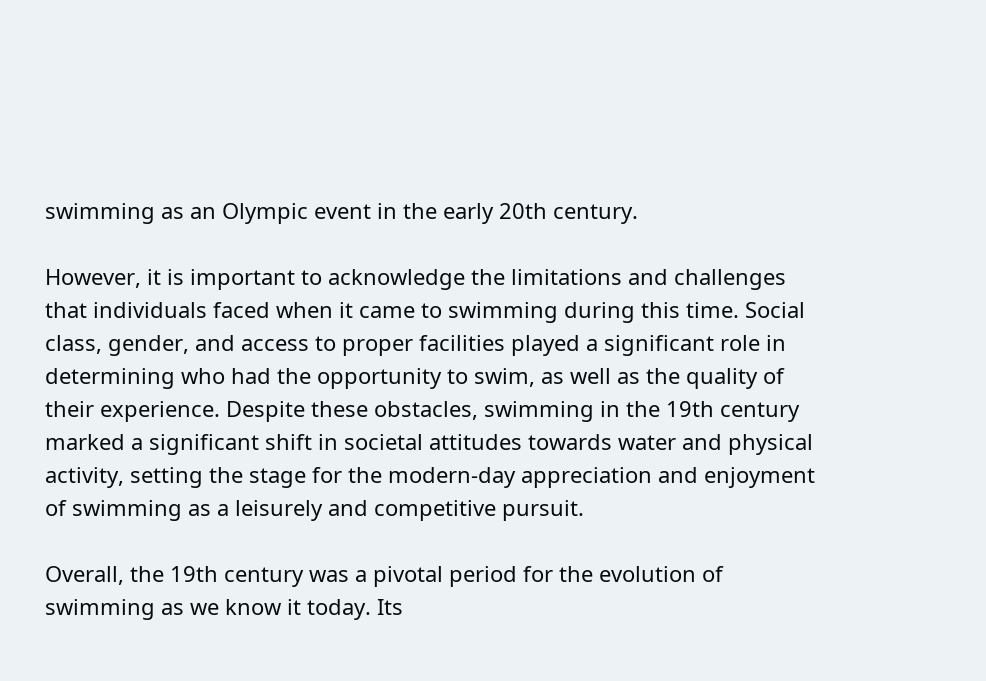swimming as an Olympic event in the early 20th century.

However, it is important to acknowledge the limitations and challenges that individuals faced when it came to swimming during this time. Social class, gender, and access to proper facilities played a significant role in determining who had the opportunity to swim, as well as the quality of their experience. Despite these obstacles, swimming in the 19th century marked a significant shift in societal attitudes towards water and physical activity, setting the stage for the modern-day appreciation and enjoyment of swimming as a leisurely and competitive pursuit.

Overall, the 19th century was a pivotal period for the evolution of swimming as we know it today. Its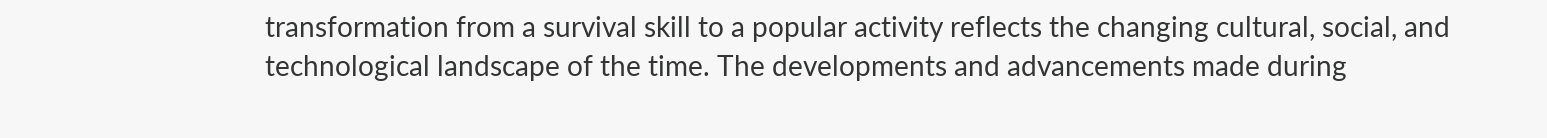transformation from a survival skill to a popular activity reflects the changing cultural, social, and technological landscape of the time. The developments and advancements made during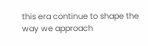this era continue to shape the way we approach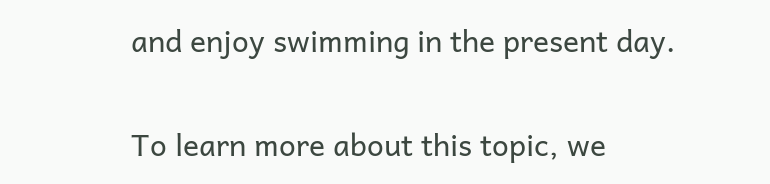and enjoy swimming in the present day.

To learn more about this topic, we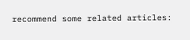recommend some related articles: